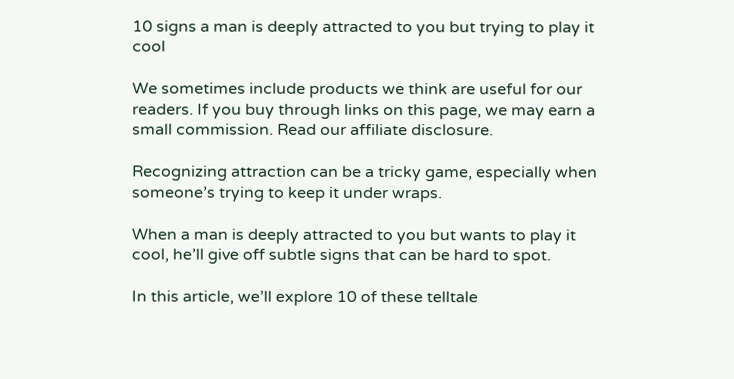10 signs a man is deeply attracted to you but trying to play it cool

We sometimes include products we think are useful for our readers. If you buy through links on this page, we may earn a small commission. Read our affiliate disclosure.

Recognizing attraction can be a tricky game, especially when someone’s trying to keep it under wraps.

When a man is deeply attracted to you but wants to play it cool, he’ll give off subtle signs that can be hard to spot.

In this article, we’ll explore 10 of these telltale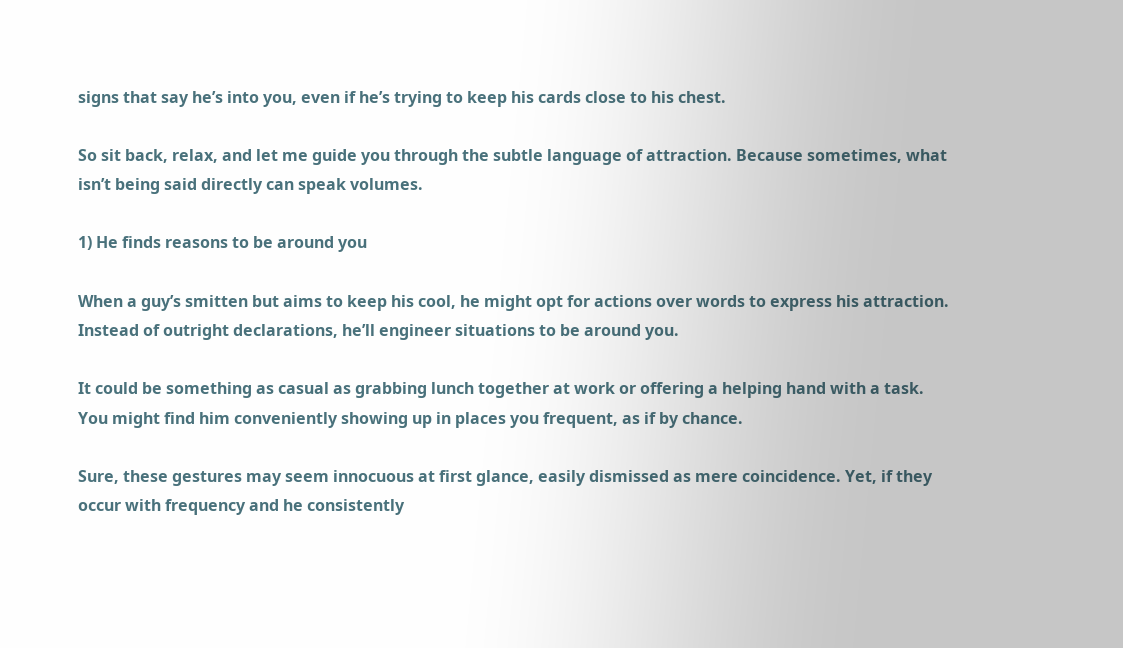signs that say he’s into you, even if he’s trying to keep his cards close to his chest.

So sit back, relax, and let me guide you through the subtle language of attraction. Because sometimes, what isn’t being said directly can speak volumes.

1) He finds reasons to be around you

When a guy’s smitten but aims to keep his cool, he might opt for actions over words to express his attraction. Instead of outright declarations, he’ll engineer situations to be around you.

It could be something as casual as grabbing lunch together at work or offering a helping hand with a task. You might find him conveniently showing up in places you frequent, as if by chance.

Sure, these gestures may seem innocuous at first glance, easily dismissed as mere coincidence. Yet, if they occur with frequency and he consistently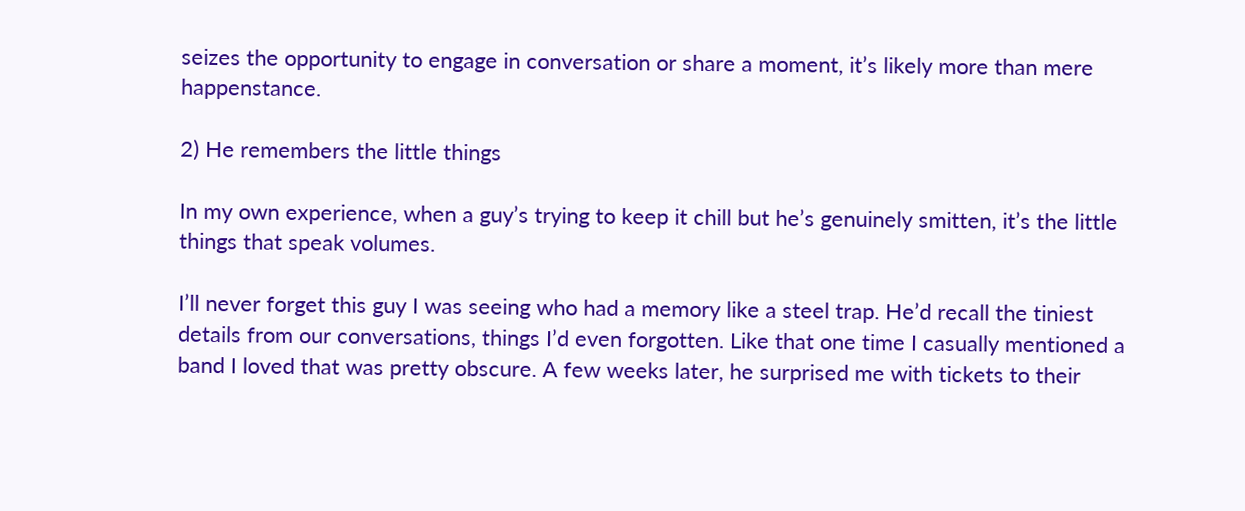seizes the opportunity to engage in conversation or share a moment, it’s likely more than mere happenstance.

2) He remembers the little things

In my own experience, when a guy’s trying to keep it chill but he’s genuinely smitten, it’s the little things that speak volumes.

I’ll never forget this guy I was seeing who had a memory like a steel trap. He’d recall the tiniest details from our conversations, things I’d even forgotten. Like that one time I casually mentioned a band I loved that was pretty obscure. A few weeks later, he surprised me with tickets to their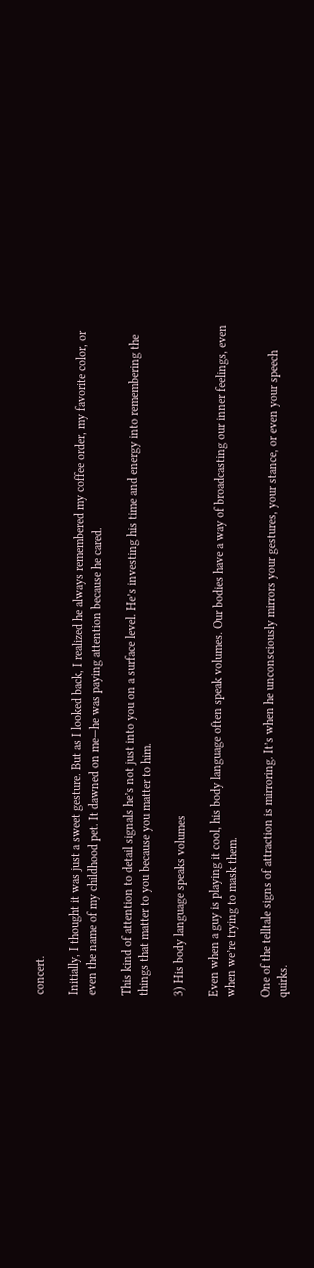concert.

Initially, I thought it was just a sweet gesture. But as I looked back, I realized he always remembered my coffee order, my favorite color, or even the name of my childhood pet. It dawned on me—he was paying attention because he cared.

This kind of attention to detail signals he’s not just into you on a surface level. He’s investing his time and energy into remembering the things that matter to you because you matter to him.

3) His body language speaks volumes

Even when a guy is playing it cool, his body language often speak volumes. Our bodies have a way of broadcasting our inner feelings, even when we’re trying to mask them.

One of the telltale signs of attraction is mirroring. It’s when he unconsciously mirrors your gestures, your stance, or even your speech quirks.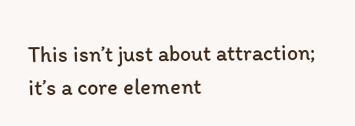This isn’t just about attraction; it’s a core element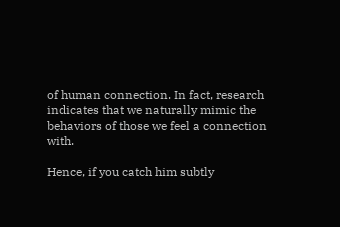of human connection. In fact, research indicates that we naturally mimic the behaviors of those we feel a connection with.

Hence, if you catch him subtly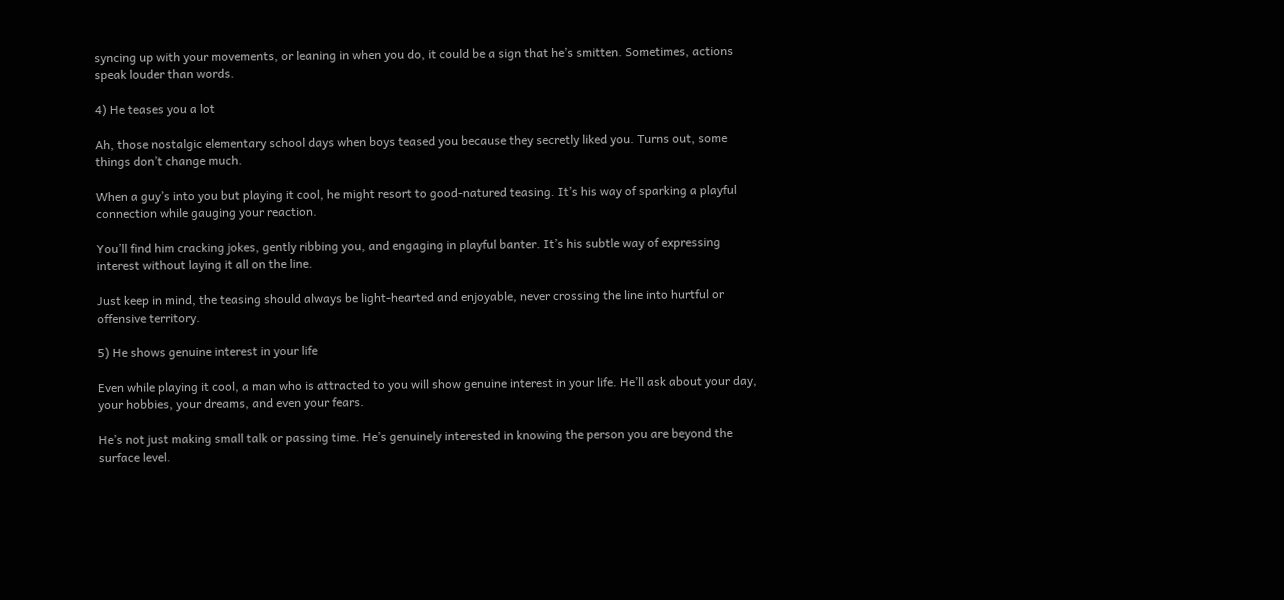syncing up with your movements, or leaning in when you do, it could be a sign that he’s smitten. Sometimes, actions speak louder than words.

4) He teases you a lot

Ah, those nostalgic elementary school days when boys teased you because they secretly liked you. Turns out, some things don’t change much.

When a guy’s into you but playing it cool, he might resort to good-natured teasing. It’s his way of sparking a playful connection while gauging your reaction.

You’ll find him cracking jokes, gently ribbing you, and engaging in playful banter. It’s his subtle way of expressing interest without laying it all on the line.

Just keep in mind, the teasing should always be light-hearted and enjoyable, never crossing the line into hurtful or offensive territory.

5) He shows genuine interest in your life

Even while playing it cool, a man who is attracted to you will show genuine interest in your life. He’ll ask about your day, your hobbies, your dreams, and even your fears.

He’s not just making small talk or passing time. He’s genuinely interested in knowing the person you are beyond the surface level.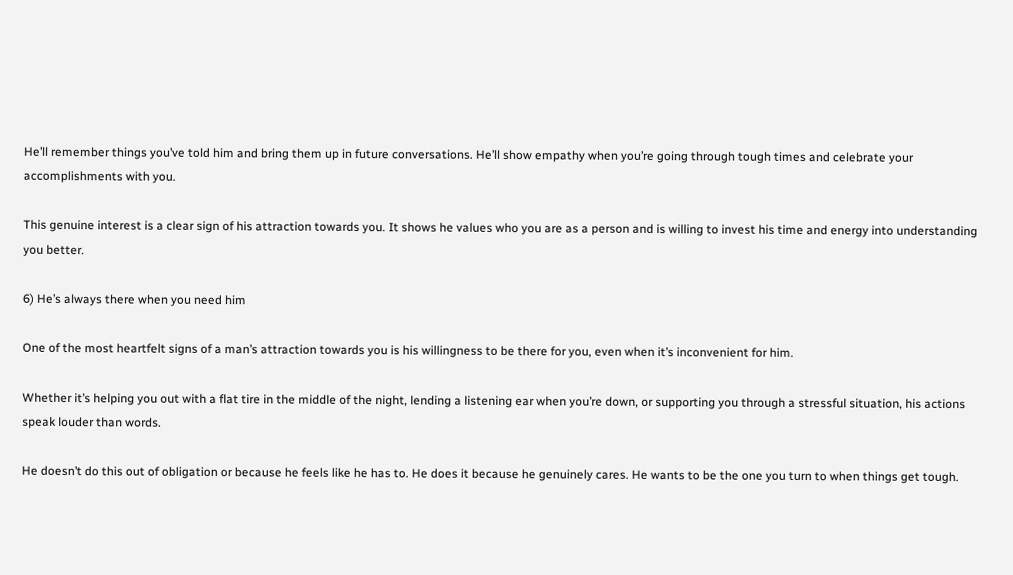He’ll remember things you’ve told him and bring them up in future conversations. He’ll show empathy when you’re going through tough times and celebrate your accomplishments with you.

This genuine interest is a clear sign of his attraction towards you. It shows he values who you are as a person and is willing to invest his time and energy into understanding you better.

6) He’s always there when you need him

One of the most heartfelt signs of a man’s attraction towards you is his willingness to be there for you, even when it’s inconvenient for him.

Whether it’s helping you out with a flat tire in the middle of the night, lending a listening ear when you’re down, or supporting you through a stressful situation, his actions speak louder than words.

He doesn’t do this out of obligation or because he feels like he has to. He does it because he genuinely cares. He wants to be the one you turn to when things get tough.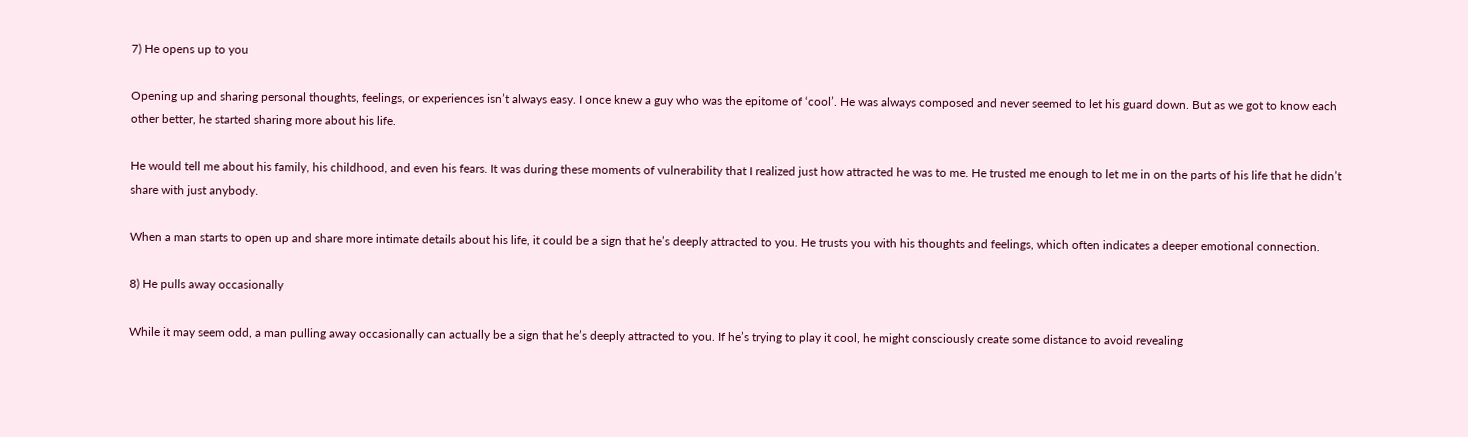7) He opens up to you

Opening up and sharing personal thoughts, feelings, or experiences isn’t always easy. I once knew a guy who was the epitome of ‘cool’. He was always composed and never seemed to let his guard down. But as we got to know each other better, he started sharing more about his life.

He would tell me about his family, his childhood, and even his fears. It was during these moments of vulnerability that I realized just how attracted he was to me. He trusted me enough to let me in on the parts of his life that he didn’t share with just anybody.

When a man starts to open up and share more intimate details about his life, it could be a sign that he’s deeply attracted to you. He trusts you with his thoughts and feelings, which often indicates a deeper emotional connection.

8) He pulls away occasionally

While it may seem odd, a man pulling away occasionally can actually be a sign that he’s deeply attracted to you. If he’s trying to play it cool, he might consciously create some distance to avoid revealing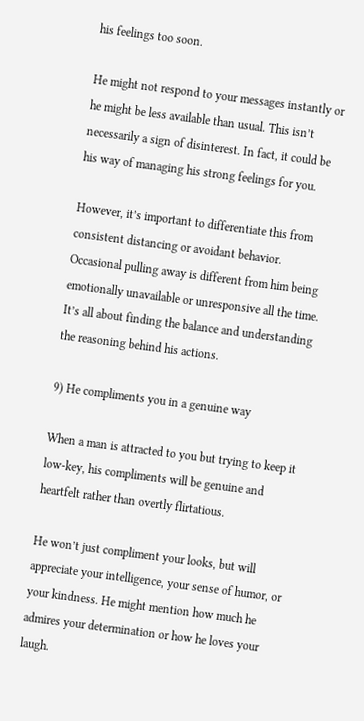his feelings too soon.

He might not respond to your messages instantly or he might be less available than usual. This isn’t necessarily a sign of disinterest. In fact, it could be his way of managing his strong feelings for you.

However, it’s important to differentiate this from consistent distancing or avoidant behavior. Occasional pulling away is different from him being emotionally unavailable or unresponsive all the time. It’s all about finding the balance and understanding the reasoning behind his actions.

9) He compliments you in a genuine way

When a man is attracted to you but trying to keep it low-key, his compliments will be genuine and heartfelt rather than overtly flirtatious.

He won’t just compliment your looks, but will appreciate your intelligence, your sense of humor, or your kindness. He might mention how much he admires your determination or how he loves your laugh.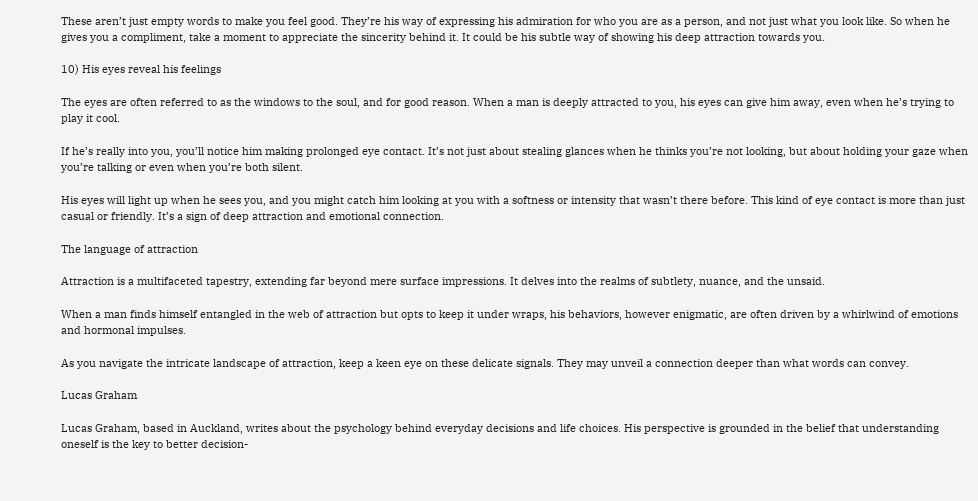These aren’t just empty words to make you feel good. They’re his way of expressing his admiration for who you are as a person, and not just what you look like. So when he gives you a compliment, take a moment to appreciate the sincerity behind it. It could be his subtle way of showing his deep attraction towards you.

10) His eyes reveal his feelings

The eyes are often referred to as the windows to the soul, and for good reason. When a man is deeply attracted to you, his eyes can give him away, even when he’s trying to play it cool.

If he’s really into you, you’ll notice him making prolonged eye contact. It’s not just about stealing glances when he thinks you’re not looking, but about holding your gaze when you’re talking or even when you’re both silent.

His eyes will light up when he sees you, and you might catch him looking at you with a softness or intensity that wasn’t there before. This kind of eye contact is more than just casual or friendly. It’s a sign of deep attraction and emotional connection.

The language of attraction

Attraction is a multifaceted tapestry, extending far beyond mere surface impressions. It delves into the realms of subtlety, nuance, and the unsaid.

When a man finds himself entangled in the web of attraction but opts to keep it under wraps, his behaviors, however enigmatic, are often driven by a whirlwind of emotions and hormonal impulses.

As you navigate the intricate landscape of attraction, keep a keen eye on these delicate signals. They may unveil a connection deeper than what words can convey.

Lucas Graham

Lucas Graham, based in Auckland, writes about the psychology behind everyday decisions and life choices. His perspective is grounded in the belief that understanding oneself is the key to better decision-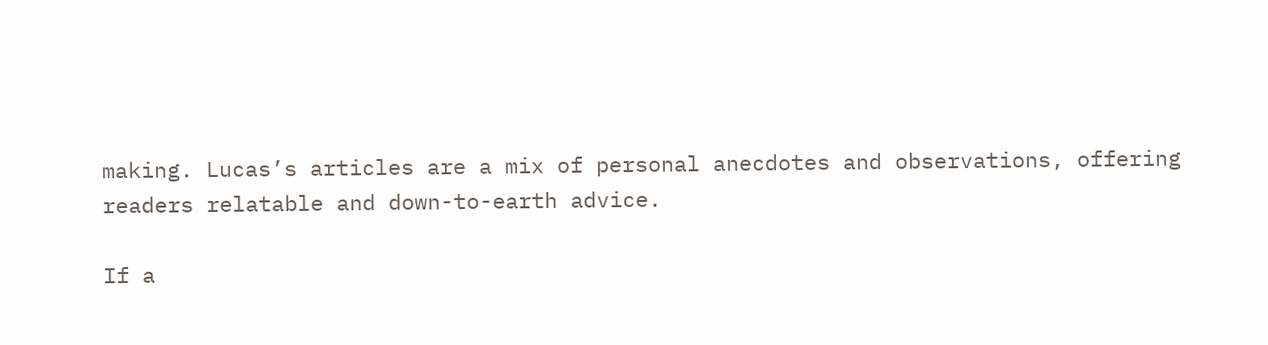making. Lucas’s articles are a mix of personal anecdotes and observations, offering readers relatable and down-to-earth advice.

If a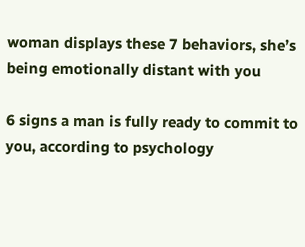woman displays these 7 behaviors, she’s being emotionally distant with you

6 signs a man is fully ready to commit to you, according to psychology